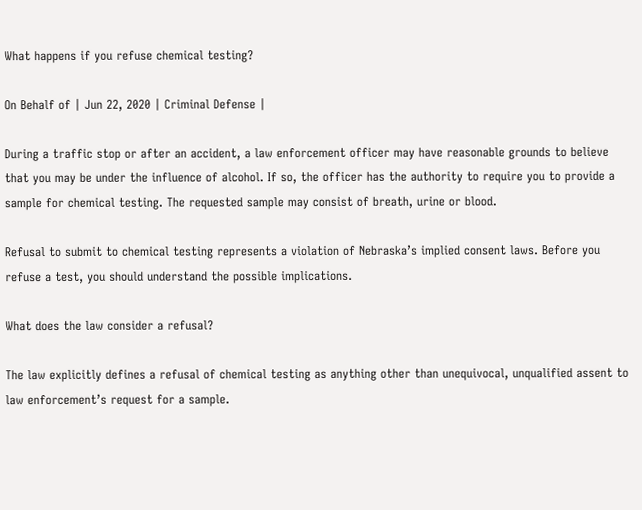What happens if you refuse chemical testing?

On Behalf of | Jun 22, 2020 | Criminal Defense |

During a traffic stop or after an accident, a law enforcement officer may have reasonable grounds to believe that you may be under the influence of alcohol. If so, the officer has the authority to require you to provide a sample for chemical testing. The requested sample may consist of breath, urine or blood.

Refusal to submit to chemical testing represents a violation of Nebraska’s implied consent laws. Before you refuse a test, you should understand the possible implications.

What does the law consider a refusal?

The law explicitly defines a refusal of chemical testing as anything other than unequivocal, unqualified assent to law enforcement’s request for a sample.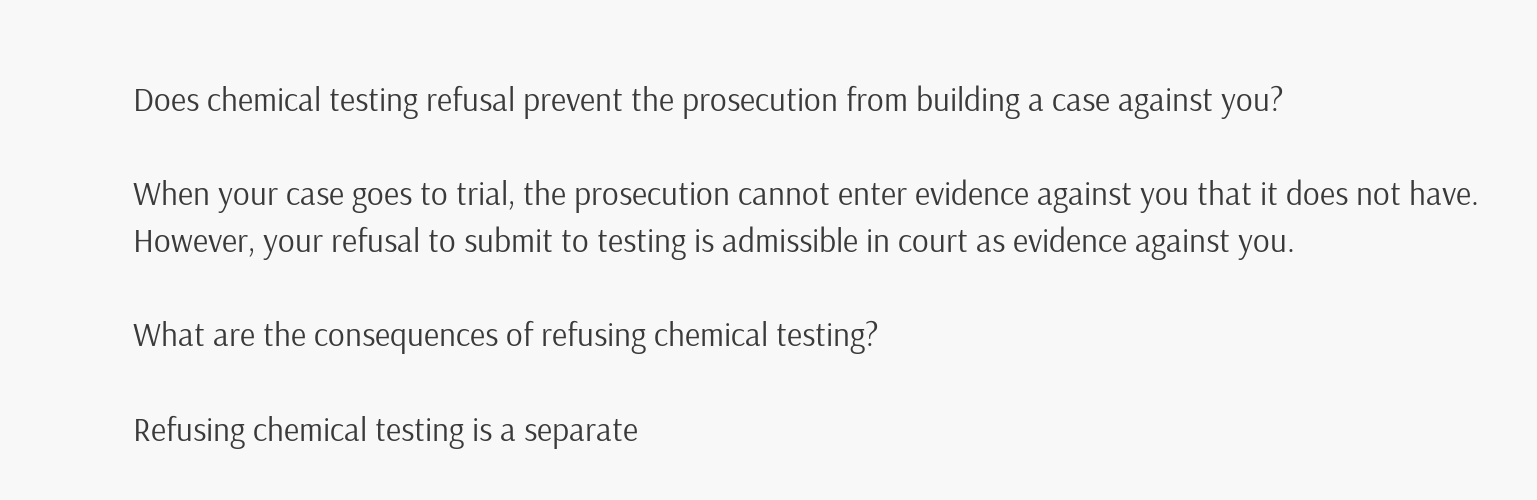Does chemical testing refusal prevent the prosecution from building a case against you?

When your case goes to trial, the prosecution cannot enter evidence against you that it does not have. However, your refusal to submit to testing is admissible in court as evidence against you.

What are the consequences of refusing chemical testing?

Refusing chemical testing is a separate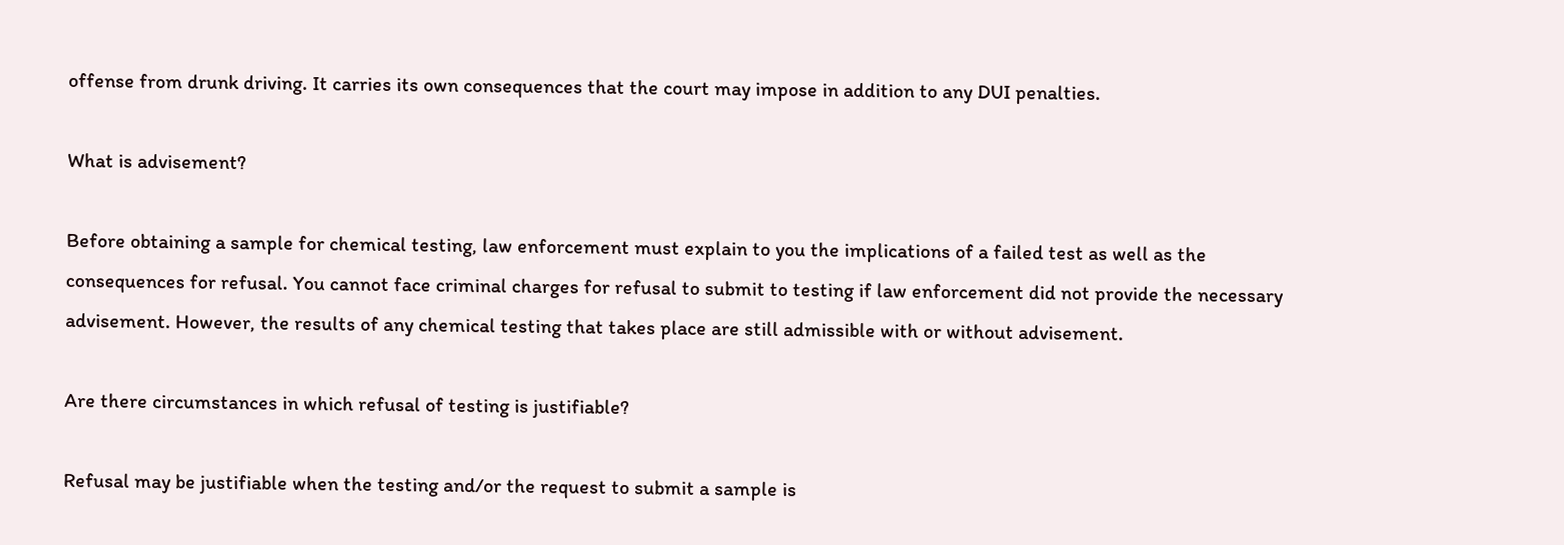offense from drunk driving. It carries its own consequences that the court may impose in addition to any DUI penalties.

What is advisement?

Before obtaining a sample for chemical testing, law enforcement must explain to you the implications of a failed test as well as the consequences for refusal. You cannot face criminal charges for refusal to submit to testing if law enforcement did not provide the necessary advisement. However, the results of any chemical testing that takes place are still admissible with or without advisement.

Are there circumstances in which refusal of testing is justifiable?

Refusal may be justifiable when the testing and/or the request to submit a sample is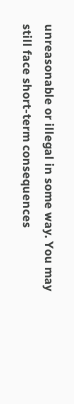unreasonable or illegal in some way. You may still face short-term consequences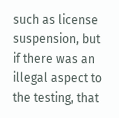such as license suspension, but if there was an illegal aspect to the testing, that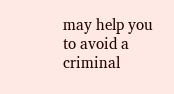may help you to avoid a criminal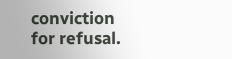conviction for refusal.